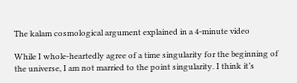The kalam cosmological argument explained in a 4-minute video

While I whole-heartedly agree of a time singularity for the beginning of the universe, I am not married to the point singularity. I think it’s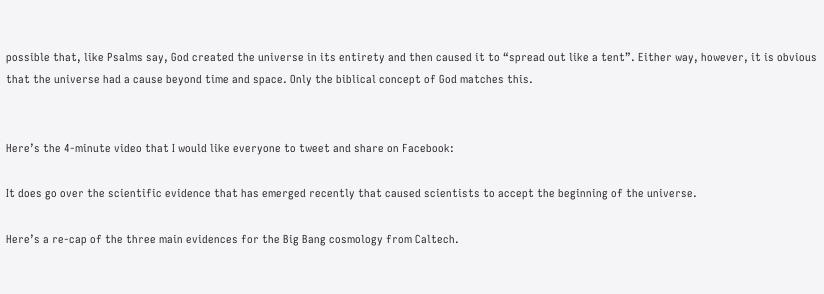possible that, like Psalms say, God created the universe in its entirety and then caused it to “spread out like a tent”. Either way, however, it is obvious that the universe had a cause beyond time and space. Only the biblical concept of God matches this.


Here’s the 4-minute video that I would like everyone to tweet and share on Facebook:

It does go over the scientific evidence that has emerged recently that caused scientists to accept the beginning of the universe.

Here’s a re-cap of the three main evidences for the Big Bang cosmology from Caltech.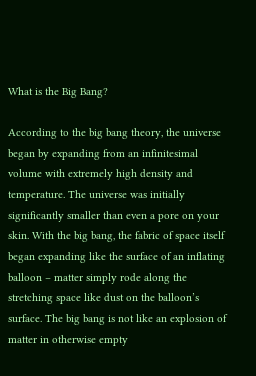What is the Big Bang?

According to the big bang theory, the universe began by expanding from an infinitesimal volume with extremely high density and temperature. The universe was initially significantly smaller than even a pore on your skin. With the big bang, the fabric of space itself began expanding like the surface of an inflating balloon – matter simply rode along the stretching space like dust on the balloon’s surface. The big bang is not like an explosion of matter in otherwise empty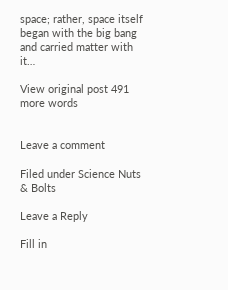space; rather, space itself began with the big bang and carried matter with it…

View original post 491 more words


Leave a comment

Filed under Science Nuts & Bolts

Leave a Reply

Fill in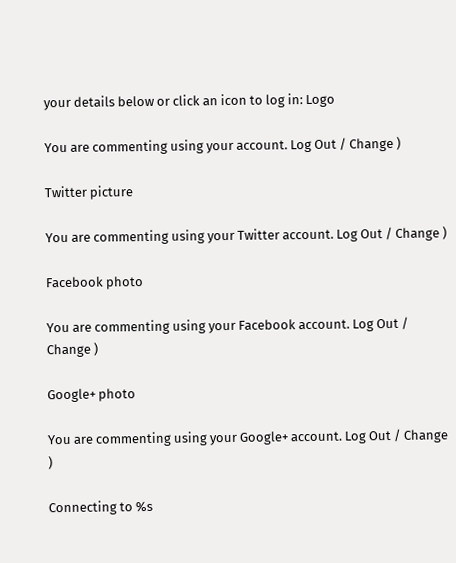your details below or click an icon to log in: Logo

You are commenting using your account. Log Out / Change )

Twitter picture

You are commenting using your Twitter account. Log Out / Change )

Facebook photo

You are commenting using your Facebook account. Log Out / Change )

Google+ photo

You are commenting using your Google+ account. Log Out / Change )

Connecting to %s